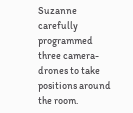Suzanne carefully programmed three camera-drones to take positions around the room.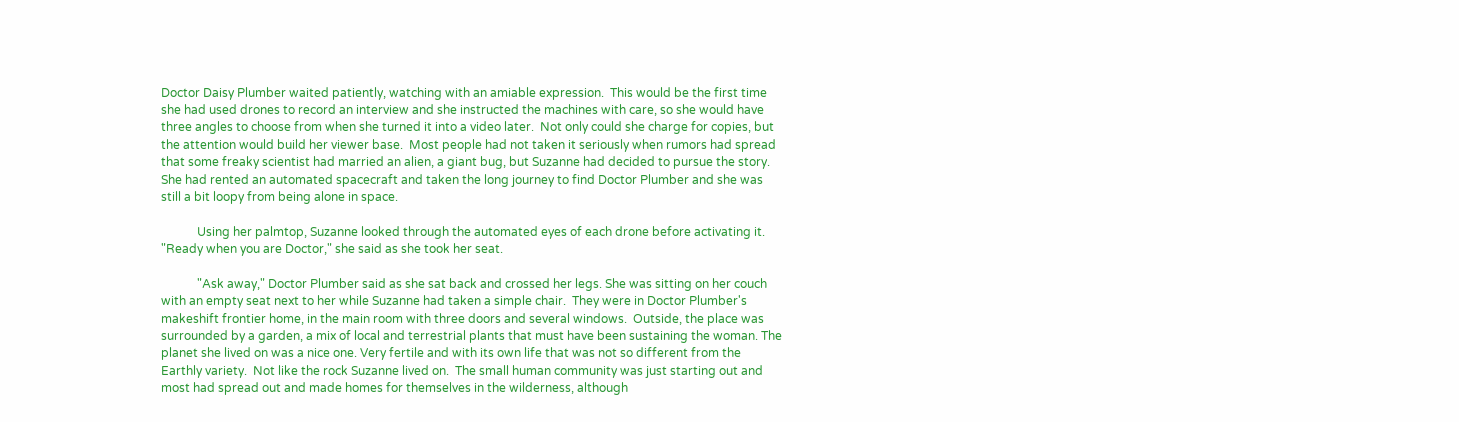Doctor Daisy Plumber waited patiently, watching with an amiable expression.  This would be the first time she had used drones to record an interview and she instructed the machines with care, so she would have three angles to choose from when she turned it into a video later.  Not only could she charge for copies, but the attention would build her viewer base.  Most people had not taken it seriously when rumors had spread that some freaky scientist had married an alien, a giant bug, but Suzanne had decided to pursue the story.  She had rented an automated spacecraft and taken the long journey to find Doctor Plumber and she was still a bit loopy from being alone in space.

            Using her palmtop, Suzanne looked through the automated eyes of each drone before activating it.  "Ready when you are Doctor," she said as she took her seat.

            "Ask away," Doctor Plumber said as she sat back and crossed her legs. She was sitting on her couch with an empty seat next to her while Suzanne had taken a simple chair.  They were in Doctor Plumber's makeshift frontier home, in the main room with three doors and several windows.  Outside, the place was surrounded by a garden, a mix of local and terrestrial plants that must have been sustaining the woman. The planet she lived on was a nice one. Very fertile and with its own life that was not so different from the Earthly variety.  Not like the rock Suzanne lived on.  The small human community was just starting out and most had spread out and made homes for themselves in the wilderness, although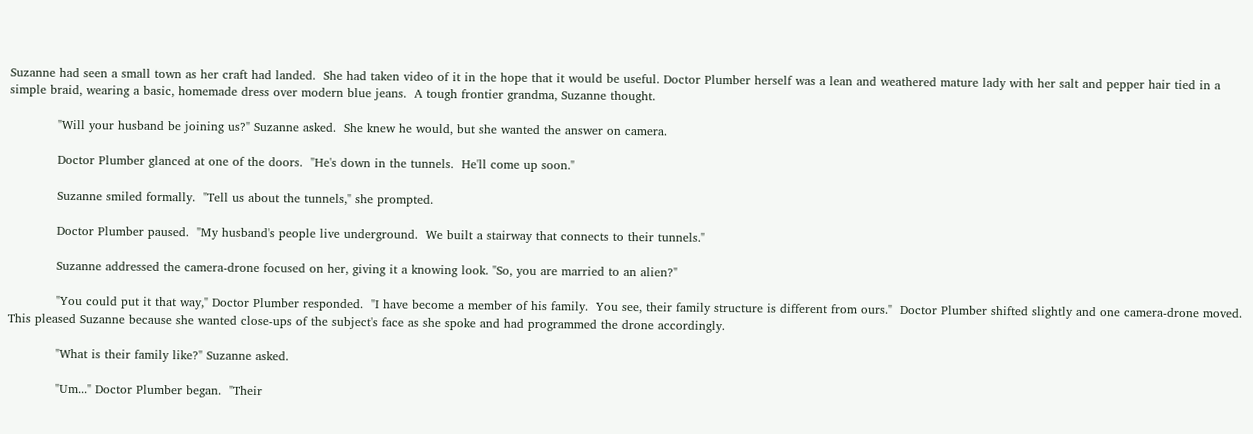Suzanne had seen a small town as her craft had landed.  She had taken video of it in the hope that it would be useful. Doctor Plumber herself was a lean and weathered mature lady with her salt and pepper hair tied in a simple braid, wearing a basic, homemade dress over modern blue jeans.  A tough frontier grandma, Suzanne thought.

            "Will your husband be joining us?" Suzanne asked.  She knew he would, but she wanted the answer on camera.

            Doctor Plumber glanced at one of the doors.  "He's down in the tunnels.  He'll come up soon."

            Suzanne smiled formally.  "Tell us about the tunnels," she prompted.

            Doctor Plumber paused.  "My husband's people live underground.  We built a stairway that connects to their tunnels."

            Suzanne addressed the camera-drone focused on her, giving it a knowing look. "So, you are married to an alien?"

            "You could put it that way," Doctor Plumber responded.  "I have become a member of his family.  You see, their family structure is different from ours."  Doctor Plumber shifted slightly and one camera-drone moved.  This pleased Suzanne because she wanted close-ups of the subject's face as she spoke and had programmed the drone accordingly.

            "What is their family like?" Suzanne asked.

            "Um..." Doctor Plumber began.  "Their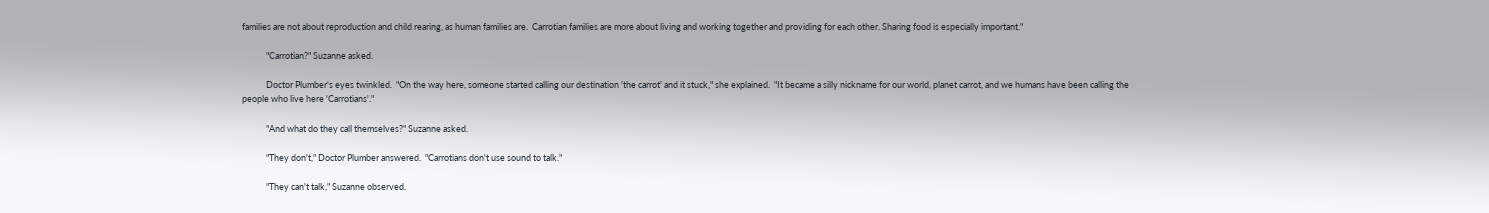families are not about reproduction and child rearing, as human families are.  Carrotian families are more about living and working together and providing for each other. Sharing food is especially important."

            "Carrotian?" Suzanne asked.

            Doctor Plumber's eyes twinkled.  "On the way here, someone started calling our destination 'the carrot' and it stuck," she explained.  "It became a silly nickname for our world, planet carrot, and we humans have been calling the people who live here 'Carrotians'."

            "And what do they call themselves?" Suzanne asked.

            "They don't," Doctor Plumber answered.  "Carrotians don't use sound to talk."

            "They can't talk," Suzanne observed.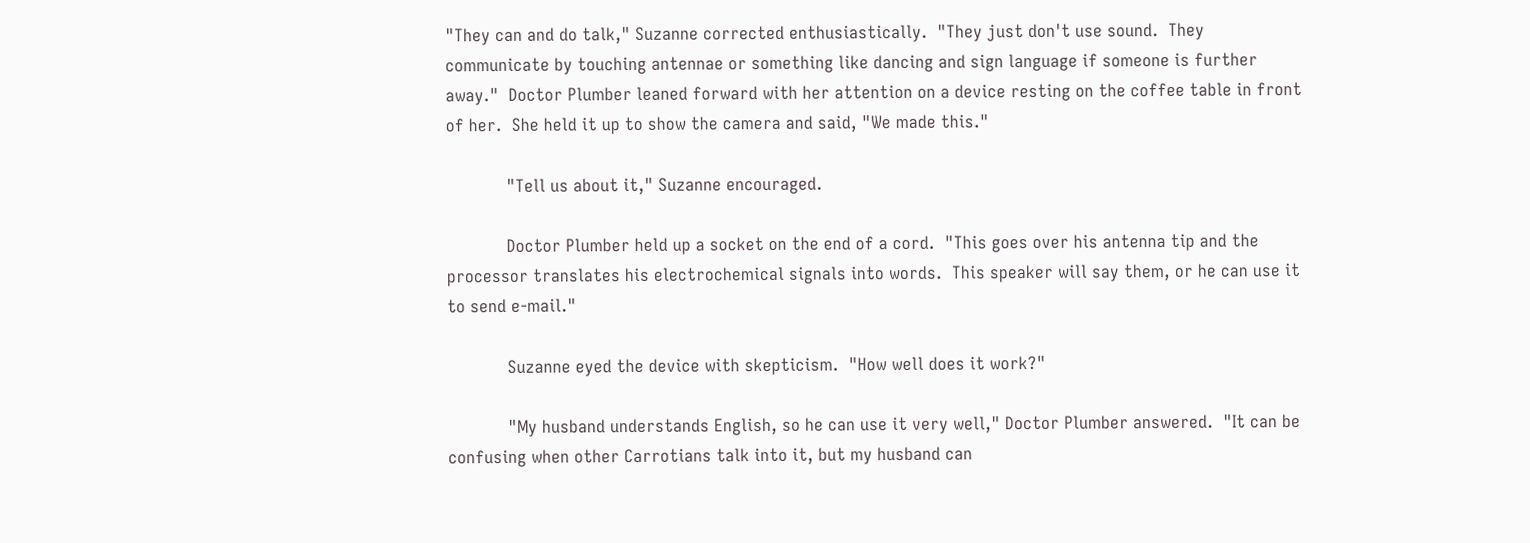"They can and do talk," Suzanne corrected enthusiastically.  "They just don't use sound.  They communicate by touching antennae or something like dancing and sign language if someone is further away."  Doctor Plumber leaned forward with her attention on a device resting on the coffee table in front of her.  She held it up to show the camera and said, "We made this."

            "Tell us about it," Suzanne encouraged.

            Doctor Plumber held up a socket on the end of a cord.  "This goes over his antenna tip and the processor translates his electrochemical signals into words.  This speaker will say them, or he can use it to send e-mail."

            Suzanne eyed the device with skepticism.  "How well does it work?"

            "My husband understands English, so he can use it very well," Doctor Plumber answered.  "It can be confusing when other Carrotians talk into it, but my husband can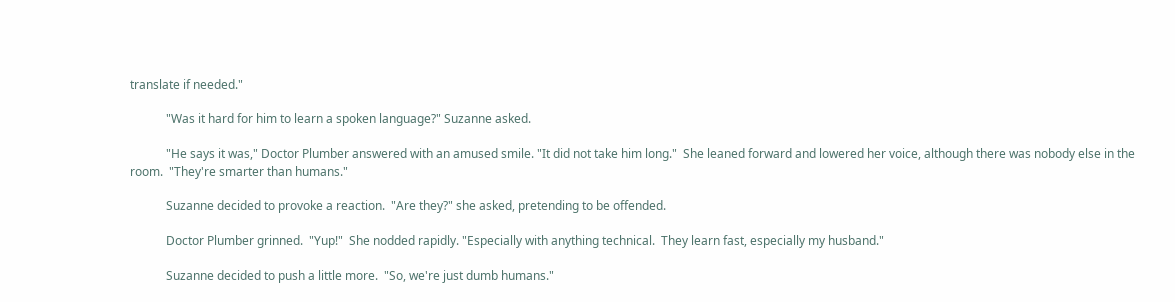translate if needed."

            "Was it hard for him to learn a spoken language?" Suzanne asked.

            "He says it was," Doctor Plumber answered with an amused smile. "It did not take him long."  She leaned forward and lowered her voice, although there was nobody else in the room.  "They're smarter than humans."

            Suzanne decided to provoke a reaction.  "Are they?" she asked, pretending to be offended.

            Doctor Plumber grinned.  "Yup!"  She nodded rapidly. "Especially with anything technical.  They learn fast, especially my husband."

            Suzanne decided to push a little more.  "So, we're just dumb humans."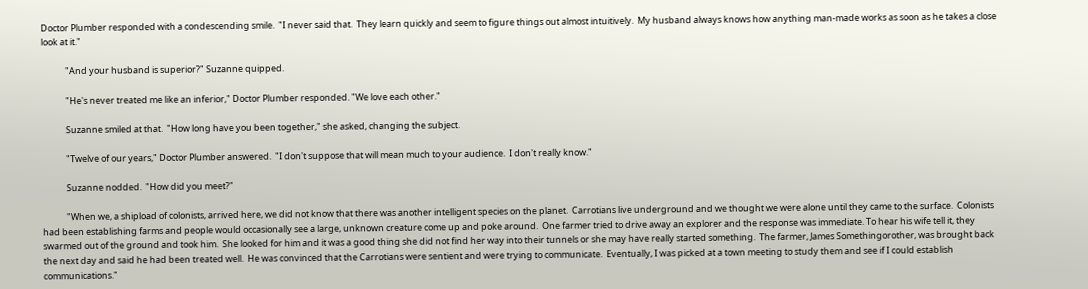Doctor Plumber responded with a condescending smile.  "I never said that.  They learn quickly and seem to figure things out almost intuitively.  My husband always knows how anything man-made works as soon as he takes a close look at it."

            "And your husband is superior?" Suzanne quipped.

            "He's never treated me like an inferior," Doctor Plumber responded. "We love each other."

            Suzanne smiled at that.  "How long have you been together," she asked, changing the subject.

            "Twelve of our years," Doctor Plumber answered.  "I don't suppose that will mean much to your audience.  I don't really know."

            Suzanne nodded.  "How did you meet?"

            "When we, a shipload of colonists, arrived here, we did not know that there was another intelligent species on the planet.  Carrotians live underground and we thought we were alone until they came to the surface.  Colonists had been establishing farms and people would occasionally see a large, unknown creature come up and poke around.  One farmer tried to drive away an explorer and the response was immediate. To hear his wife tell it, they swarmed out of the ground and took him.  She looked for him and it was a good thing she did not find her way into their tunnels or she may have really started something.  The farmer, James Somethingorother, was brought back the next day and said he had been treated well.  He was convinced that the Carrotians were sentient and were trying to communicate.  Eventually, I was picked at a town meeting to study them and see if I could establish communications."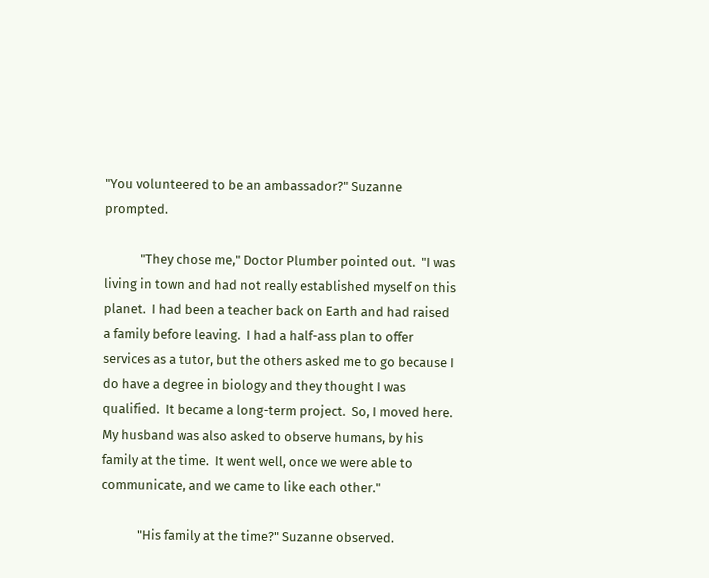"You volunteered to be an ambassador?" Suzanne prompted.

            "They chose me," Doctor Plumber pointed out.  "I was living in town and had not really established myself on this planet.  I had been a teacher back on Earth and had raised a family before leaving.  I had a half-ass plan to offer services as a tutor, but the others asked me to go because I do have a degree in biology and they thought I was qualified.  It became a long-term project.  So, I moved here.   My husband was also asked to observe humans, by his family at the time.  It went well, once we were able to communicate, and we came to like each other."

            "His family at the time?" Suzanne observed.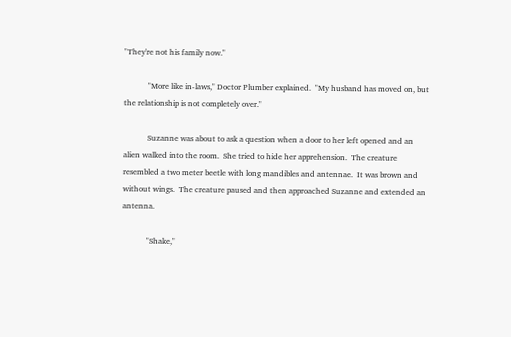"They're not his family now."

            "More like in-laws," Doctor Plumber explained.  "My husband has moved on, but the relationship is not completely over."

            Suzanne was about to ask a question when a door to her left opened and an alien walked into the room.  She tried to hide her apprehension.  The creature resembled a two meter beetle with long mandibles and antennae.  It was brown and without wings.  The creature paused and then approached Suzanne and extended an antenna.

            "Shake,"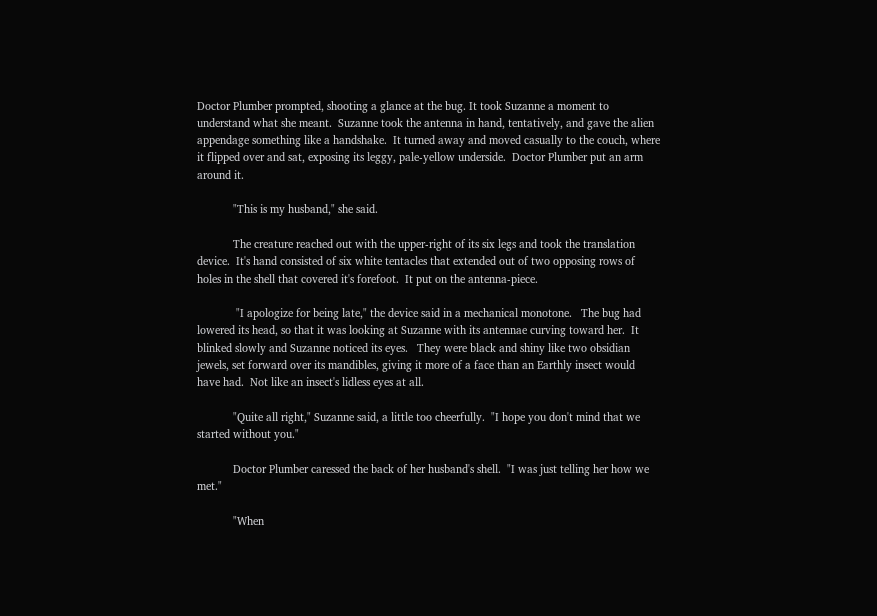Doctor Plumber prompted, shooting a glance at the bug. It took Suzanne a moment to understand what she meant.  Suzanne took the antenna in hand, tentatively, and gave the alien appendage something like a handshake.  It turned away and moved casually to the couch, where it flipped over and sat, exposing its leggy, pale-yellow underside.  Doctor Plumber put an arm around it.

            "This is my husband," she said.

            The creature reached out with the upper-right of its six legs and took the translation device.  It's hand consisted of six white tentacles that extended out of two opposing rows of holes in the shell that covered it's forefoot.  It put on the antenna-piece.

             "I apologize for being late," the device said in a mechanical monotone.   The bug had lowered its head, so that it was looking at Suzanne with its antennae curving toward her.  It blinked slowly and Suzanne noticed its eyes.   They were black and shiny like two obsidian jewels, set forward over its mandibles, giving it more of a face than an Earthly insect would have had.  Not like an insect's lidless eyes at all.

            "Quite all right," Suzanne said, a little too cheerfully.  "I hope you don't mind that we started without you."

            Doctor Plumber caressed the back of her husband's shell.  "I was just telling her how we met."

            "When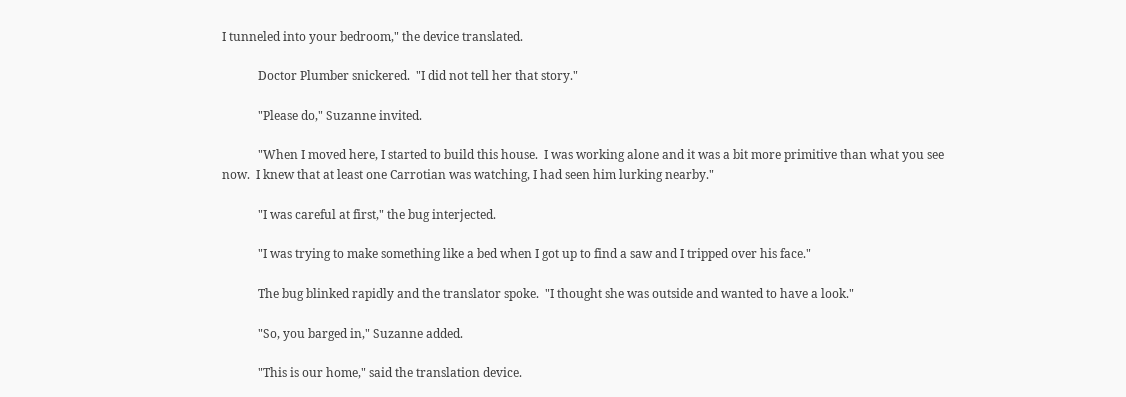I tunneled into your bedroom," the device translated.

            Doctor Plumber snickered.  "I did not tell her that story."

            "Please do," Suzanne invited.

            "When I moved here, I started to build this house.  I was working alone and it was a bit more primitive than what you see now.  I knew that at least one Carrotian was watching, I had seen him lurking nearby."

            "I was careful at first," the bug interjected.

            "I was trying to make something like a bed when I got up to find a saw and I tripped over his face."

            The bug blinked rapidly and the translator spoke.  "I thought she was outside and wanted to have a look."

            "So, you barged in," Suzanne added.

            "This is our home," said the translation device.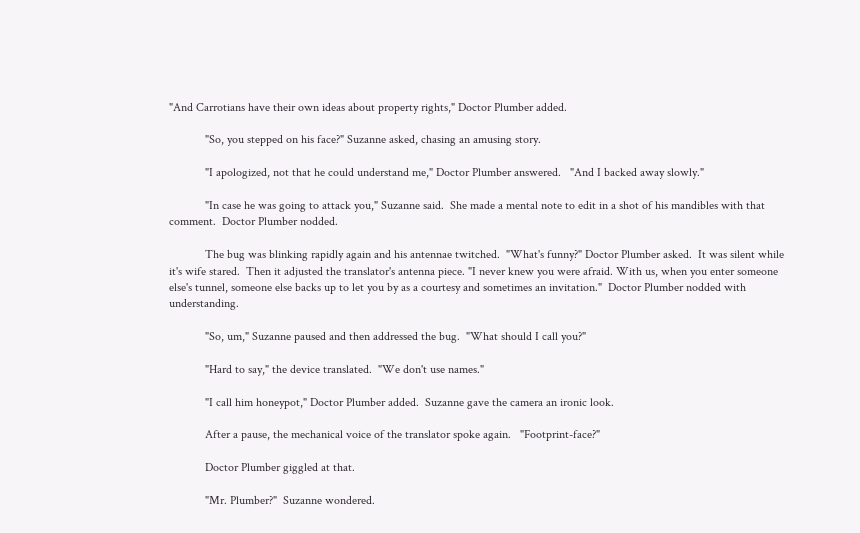"And Carrotians have their own ideas about property rights," Doctor Plumber added.

            "So, you stepped on his face?" Suzanne asked, chasing an amusing story.

            "I apologized, not that he could understand me," Doctor Plumber answered.   "And I backed away slowly."

            "In case he was going to attack you," Suzanne said.  She made a mental note to edit in a shot of his mandibles with that comment.  Doctor Plumber nodded.

            The bug was blinking rapidly again and his antennae twitched.  "What's funny?" Doctor Plumber asked.  It was silent while it's wife stared.  Then it adjusted the translator's antenna piece. "I never knew you were afraid. With us, when you enter someone else's tunnel, someone else backs up to let you by as a courtesy and sometimes an invitation."  Doctor Plumber nodded with understanding.

            "So, um," Suzanne paused and then addressed the bug.  "What should I call you?"

            "Hard to say," the device translated.  "We don't use names."

            "I call him honeypot," Doctor Plumber added.  Suzanne gave the camera an ironic look.

            After a pause, the mechanical voice of the translator spoke again.   "Footprint-face?"

            Doctor Plumber giggled at that.

            "Mr. Plumber?"  Suzanne wondered.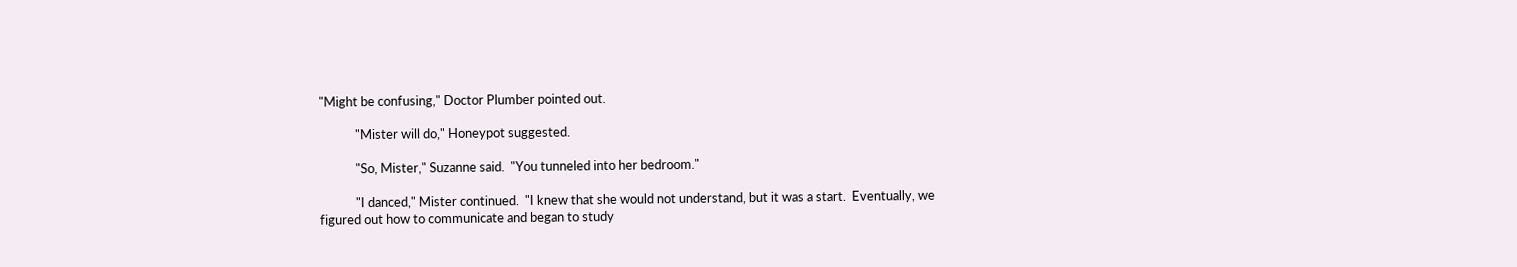"Might be confusing," Doctor Plumber pointed out.

            "Mister will do," Honeypot suggested.

            "So, Mister," Suzanne said.  "You tunneled into her bedroom."

            "I danced," Mister continued.  "I knew that she would not understand, but it was a start.  Eventually, we figured out how to communicate and began to study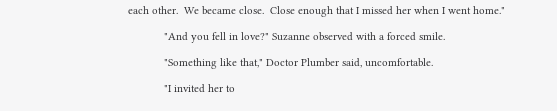each other.  We became close.  Close enough that I missed her when I went home."

            "And you fell in love?" Suzanne observed with a forced smile.

            "Something like that," Doctor Plumber said, uncomfortable.

            "I invited her to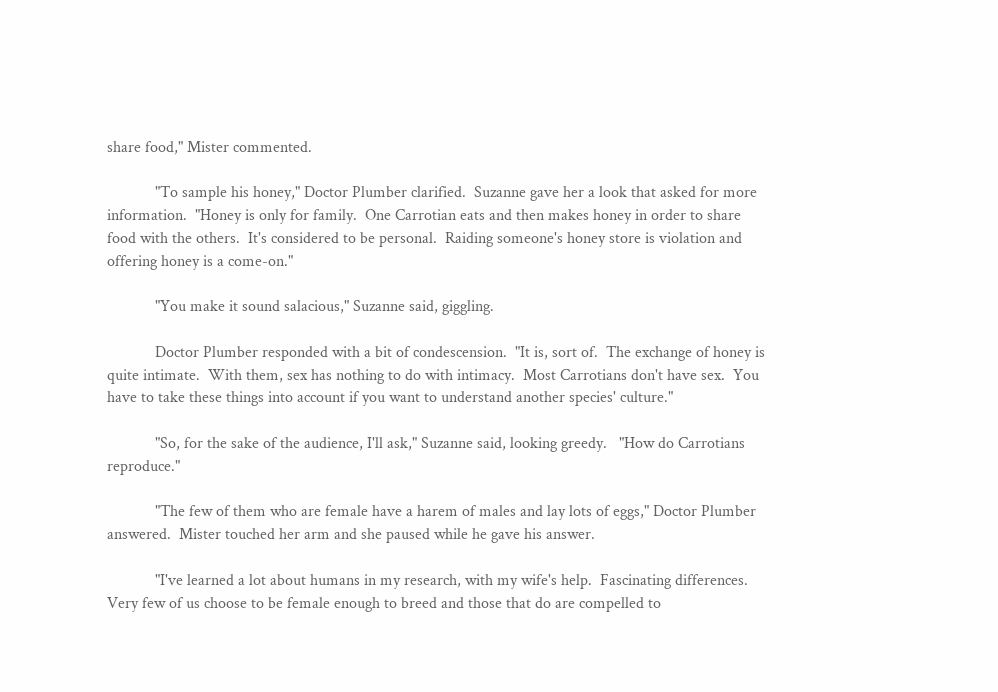share food," Mister commented.

            "To sample his honey," Doctor Plumber clarified.  Suzanne gave her a look that asked for more information.  "Honey is only for family.  One Carrotian eats and then makes honey in order to share food with the others.  It's considered to be personal.  Raiding someone's honey store is violation and offering honey is a come-on."

            "You make it sound salacious," Suzanne said, giggling.

            Doctor Plumber responded with a bit of condescension.  "It is, sort of.  The exchange of honey is quite intimate.  With them, sex has nothing to do with intimacy.  Most Carrotians don't have sex.  You have to take these things into account if you want to understand another species' culture."

            "So, for the sake of the audience, I'll ask," Suzanne said, looking greedy.   "How do Carrotians reproduce."

            "The few of them who are female have a harem of males and lay lots of eggs," Doctor Plumber answered.  Mister touched her arm and she paused while he gave his answer.

            "I've learned a lot about humans in my research, with my wife's help.  Fascinating differences.  Very few of us choose to be female enough to breed and those that do are compelled to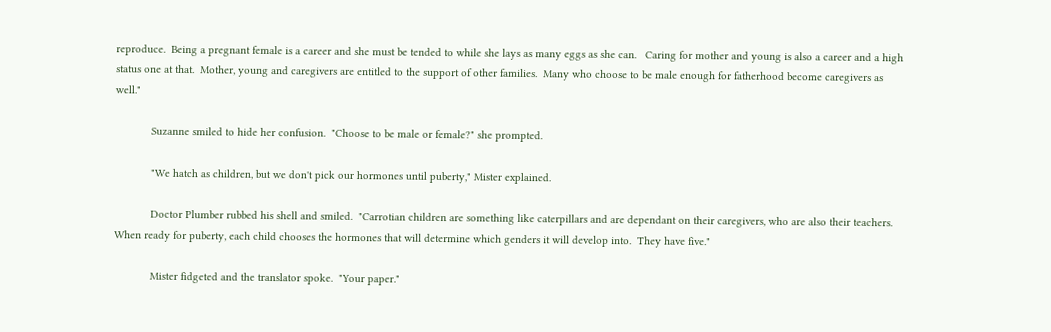reproduce.  Being a pregnant female is a career and she must be tended to while she lays as many eggs as she can.   Caring for mother and young is also a career and a high status one at that.  Mother, young and caregivers are entitled to the support of other families.  Many who choose to be male enough for fatherhood become caregivers as well."

            Suzanne smiled to hide her confusion.  "Choose to be male or female?" she prompted.

            "We hatch as children, but we don't pick our hormones until puberty," Mister explained.

            Doctor Plumber rubbed his shell and smiled.  "Carrotian children are something like caterpillars and are dependant on their caregivers, who are also their teachers.  When ready for puberty, each child chooses the hormones that will determine which genders it will develop into.  They have five."

            Mister fidgeted and the translator spoke.  "Your paper."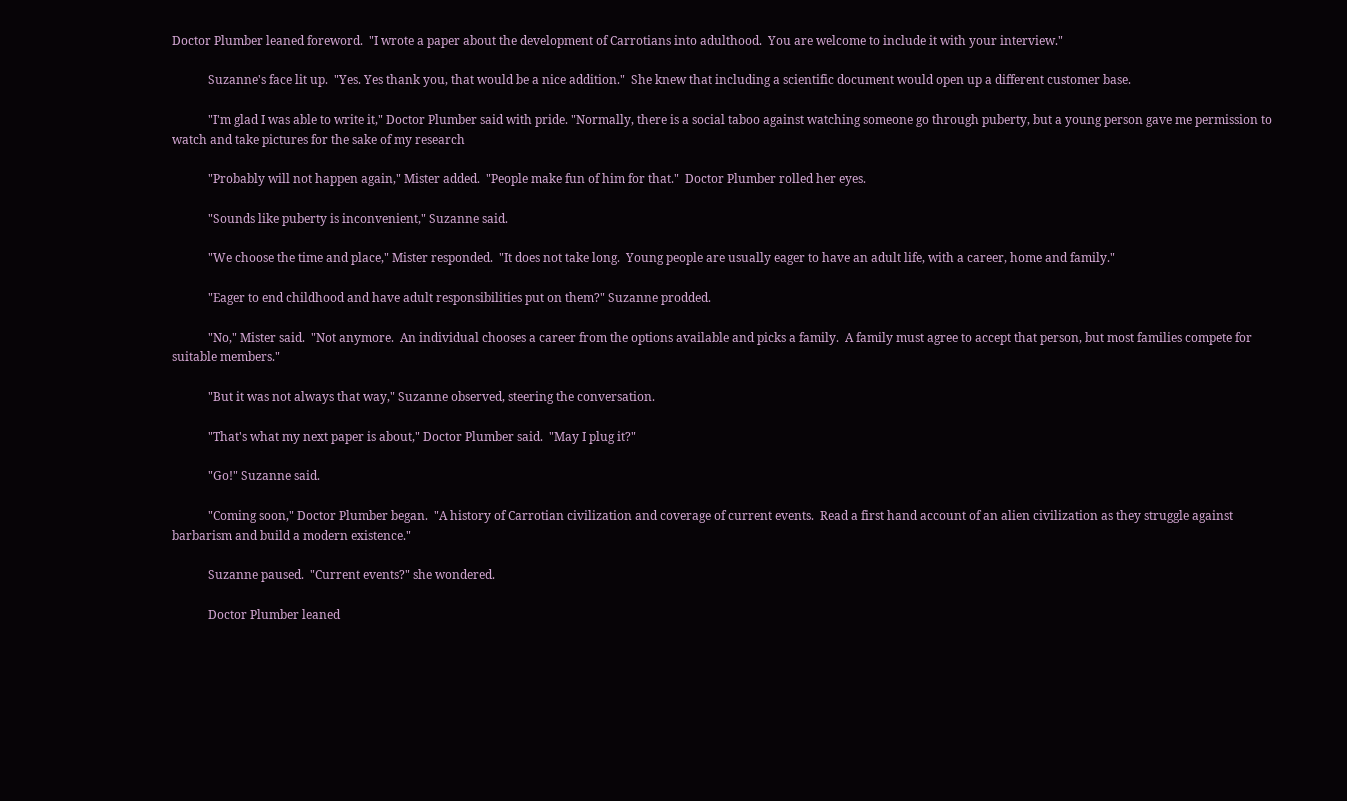Doctor Plumber leaned foreword.  "I wrote a paper about the development of Carrotians into adulthood.  You are welcome to include it with your interview."

            Suzanne's face lit up.  "Yes. Yes thank you, that would be a nice addition."  She knew that including a scientific document would open up a different customer base.

            "I'm glad I was able to write it," Doctor Plumber said with pride. "Normally, there is a social taboo against watching someone go through puberty, but a young person gave me permission to watch and take pictures for the sake of my research

            "Probably will not happen again," Mister added.  "People make fun of him for that."  Doctor Plumber rolled her eyes.

            "Sounds like puberty is inconvenient," Suzanne said.

            "We choose the time and place," Mister responded.  "It does not take long.  Young people are usually eager to have an adult life, with a career, home and family."

            "Eager to end childhood and have adult responsibilities put on them?" Suzanne prodded.

            "No," Mister said.  "Not anymore.  An individual chooses a career from the options available and picks a family.  A family must agree to accept that person, but most families compete for suitable members."

            "But it was not always that way," Suzanne observed, steering the conversation.

            "That's what my next paper is about," Doctor Plumber said.  "May I plug it?"

            "Go!" Suzanne said.

            "Coming soon," Doctor Plumber began.  "A history of Carrotian civilization and coverage of current events.  Read a first hand account of an alien civilization as they struggle against barbarism and build a modern existence."

            Suzanne paused.  "Current events?" she wondered.

            Doctor Plumber leaned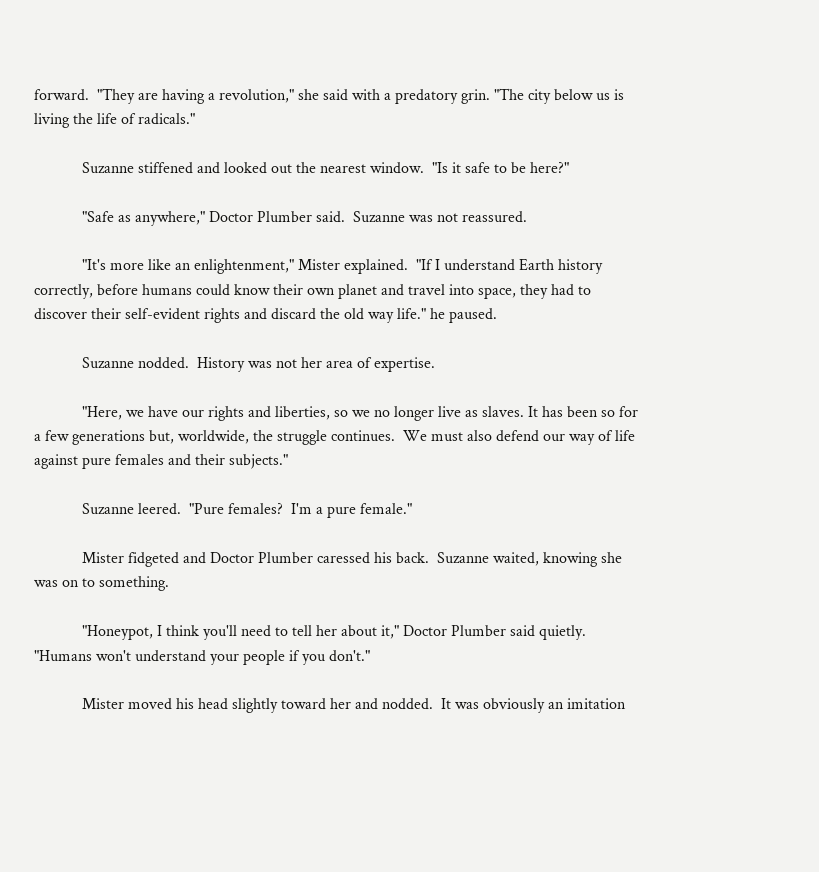forward.  "They are having a revolution," she said with a predatory grin. "The city below us is living the life of radicals."

            Suzanne stiffened and looked out the nearest window.  "Is it safe to be here?"

            "Safe as anywhere," Doctor Plumber said.  Suzanne was not reassured.

            "It's more like an enlightenment," Mister explained.  "If I understand Earth history correctly, before humans could know their own planet and travel into space, they had to discover their self-evident rights and discard the old way life." he paused.

            Suzanne nodded.  History was not her area of expertise.

            "Here, we have our rights and liberties, so we no longer live as slaves. It has been so for a few generations but, worldwide, the struggle continues.  We must also defend our way of life against pure females and their subjects."

            Suzanne leered.  "Pure females?  I'm a pure female."

            Mister fidgeted and Doctor Plumber caressed his back.  Suzanne waited, knowing she was on to something.

            "Honeypot, I think you'll need to tell her about it," Doctor Plumber said quietly.  "Humans won't understand your people if you don't."

            Mister moved his head slightly toward her and nodded.  It was obviously an imitation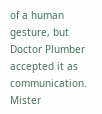of a human gesture, but Doctor Plumber accepted it as communication.   Mister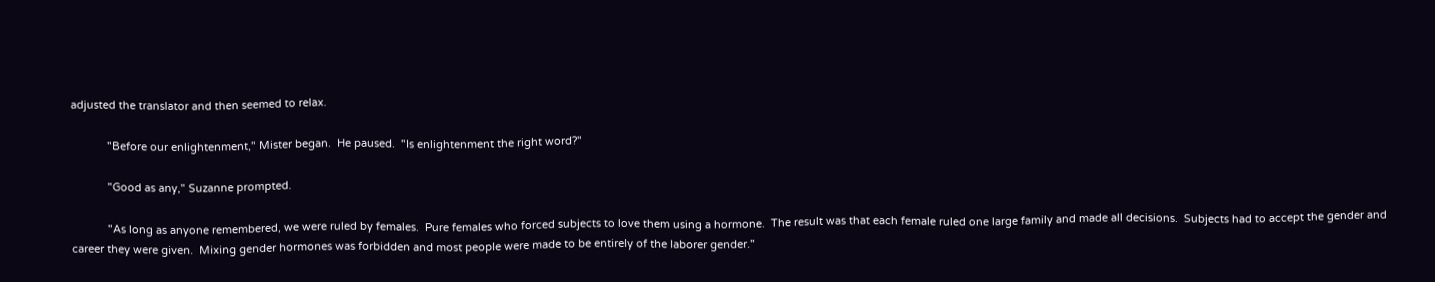adjusted the translator and then seemed to relax.

            "Before our enlightenment," Mister began.  He paused.  "Is enlightenment the right word?"

            "Good as any," Suzanne prompted.

            "As long as anyone remembered, we were ruled by females.  Pure females who forced subjects to love them using a hormone.  The result was that each female ruled one large family and made all decisions.  Subjects had to accept the gender and career they were given.  Mixing gender hormones was forbidden and most people were made to be entirely of the laborer gender."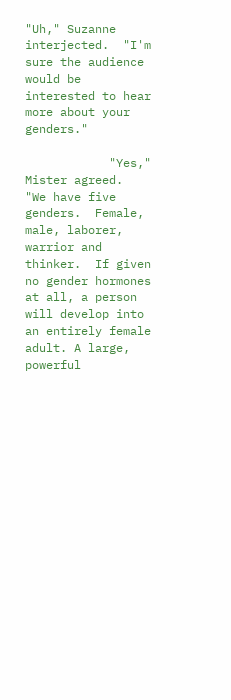"Uh," Suzanne interjected.  "I'm sure the audience would be interested to hear more about your genders."

            "Yes," Mister agreed.  "We have five genders.  Female, male, laborer, warrior and thinker.  If given no gender hormones at all, a person will develop into an entirely female adult. A large, powerful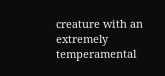creature with an extremely temperamental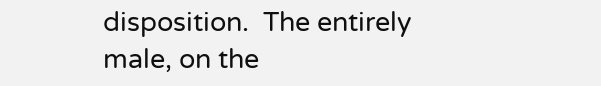disposition.  The entirely male, on the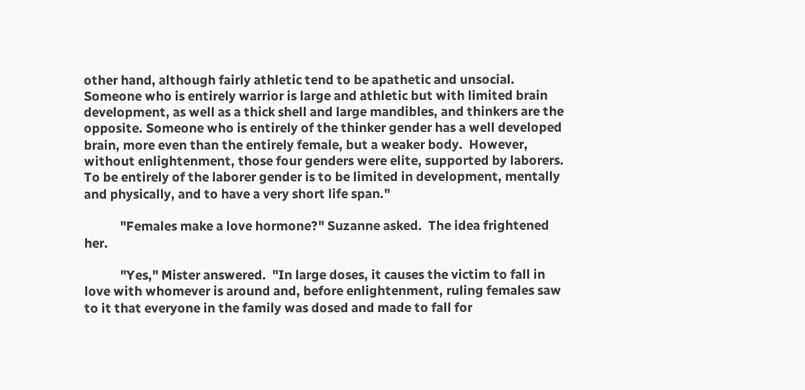other hand, although fairly athletic tend to be apathetic and unsocial.  Someone who is entirely warrior is large and athletic but with limited brain development, as well as a thick shell and large mandibles, and thinkers are the opposite. Someone who is entirely of the thinker gender has a well developed brain, more even than the entirely female, but a weaker body.  However, without enlightenment, those four genders were elite, supported by laborers. To be entirely of the laborer gender is to be limited in development, mentally and physically, and to have a very short life span."

            "Females make a love hormone?" Suzanne asked.  The idea frightened her.

            "Yes," Mister answered.  "In large doses, it causes the victim to fall in love with whomever is around and, before enlightenment, ruling females saw to it that everyone in the family was dosed and made to fall for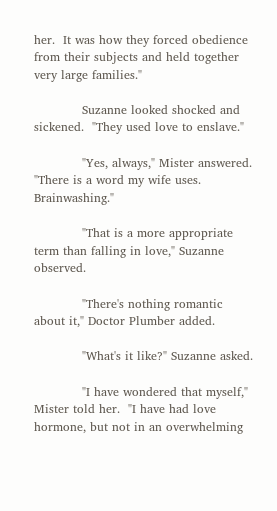her.  It was how they forced obedience from their subjects and held together very large families."

            Suzanne looked shocked and sickened.  "They used love to enslave."

            "Yes, always," Mister answered.  "There is a word my wife uses.  Brainwashing."

            "That is a more appropriate term than falling in love," Suzanne observed.

            "There's nothing romantic about it," Doctor Plumber added.

            "What's it like?" Suzanne asked.

            "I have wondered that myself," Mister told her.  "I have had love hormone, but not in an overwhelming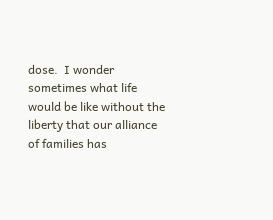dose.  I wonder sometimes what life would be like without the liberty that our alliance of families has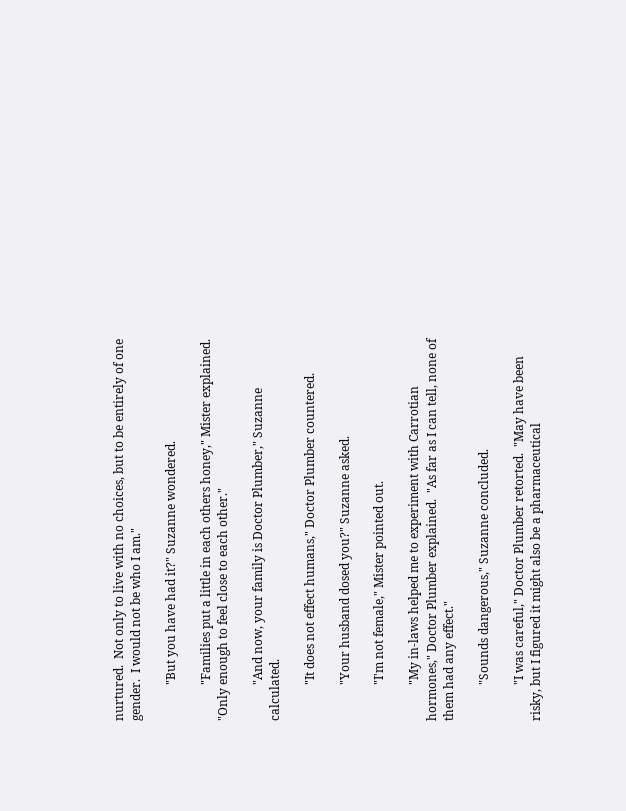nurtured.  Not only to live with no choices, but to be entirely of one gender.  I would not be who I am."

            "But you have had it?" Suzanne wondered.

            "Families put a little in each others honey," Mister explained. "Only enough to feel close to each other."

            "And now, your family is Doctor Plumber," Suzanne calculated.

            "It does not effect humans," Doctor Plumber countered.

            "Your husband dosed you?" Suzanne asked.

            "I'm not female," Mister pointed out.

            "My in-laws helped me to experiment with Carrotian hormones," Doctor Plumber explained.  "As far as I can tell, none of them had any effect."

            "Sounds dangerous," Suzanne concluded.

            "I was careful," Doctor Plumber retorted.  "May have been risky, but I figured it might also be a pharmaceutical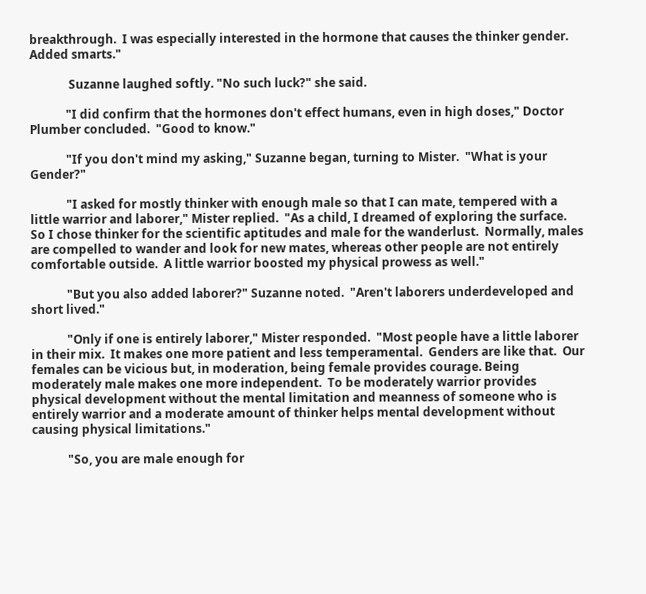breakthrough.  I was especially interested in the hormone that causes the thinker gender.  Added smarts."

             Suzanne laughed softly. "No such luck?" she said.

            "I did confirm that the hormones don't effect humans, even in high doses," Doctor Plumber concluded.  "Good to know."

            "If you don't mind my asking," Suzanne began, turning to Mister.  "What is your Gender?"

            "I asked for mostly thinker with enough male so that I can mate, tempered with a little warrior and laborer," Mister replied.  "As a child, I dreamed of exploring the surface.  So I chose thinker for the scientific aptitudes and male for the wanderlust.  Normally, males are compelled to wander and look for new mates, whereas other people are not entirely comfortable outside.  A little warrior boosted my physical prowess as well."

            "But you also added laborer?" Suzanne noted.  "Aren't laborers underdeveloped and short lived."

            "Only if one is entirely laborer," Mister responded.  "Most people have a little laborer in their mix.  It makes one more patient and less temperamental.  Genders are like that.  Our females can be vicious but, in moderation, being female provides courage. Being moderately male makes one more independent.  To be moderately warrior provides physical development without the mental limitation and meanness of someone who is entirely warrior and a moderate amount of thinker helps mental development without causing physical limitations."

            "So, you are male enough for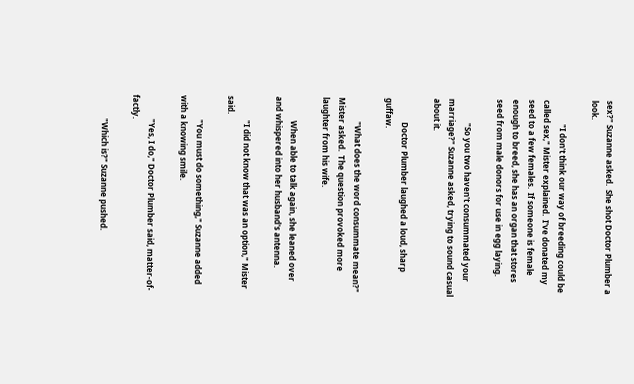sex?" Suzanne asked.  She shot Doctor Plumber a look.

            "I don't think our way of breeding could be called sex," Mister explained.  I've donated my seed to a few females.  If someone is female enough to breed, she has an organ that stores seed from male donors for use in egg laying.

            "So you two haven't consummated your marriage?" Suzanne asked, trying to sound casual about it.

            Doctor Plumber laughed a loud, sharp guffaw.

            "What does the word consummate mean?" Mister asked.  The question provoked more laughter from his wife.

            When able to talk again, she leaned over and whispered into her husband's antenna.

            "I did not know that was an option," Mister said.

            "You must do something," Suzanne added with a knowing smile.

            "Yes, I do," Doctor Plumber said, matter-of-factly.

            "Which is?" Suzanne pushed.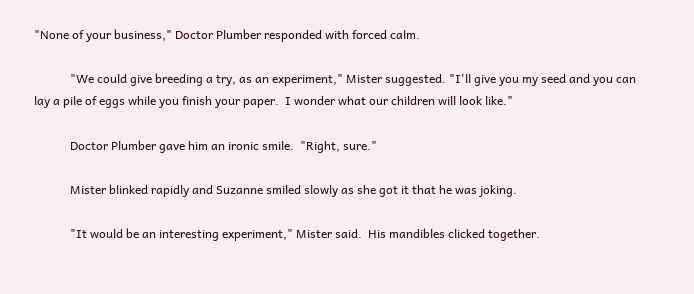"None of your business," Doctor Plumber responded with forced calm.

            "We could give breeding a try, as an experiment," Mister suggested. "I'll give you my seed and you can lay a pile of eggs while you finish your paper.  I wonder what our children will look like."

            Doctor Plumber gave him an ironic smile.  "Right, sure."

            Mister blinked rapidly and Suzanne smiled slowly as she got it that he was joking.

            "It would be an interesting experiment," Mister said.  His mandibles clicked together.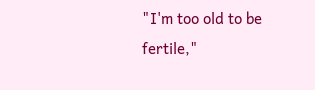"I'm too old to be fertile,"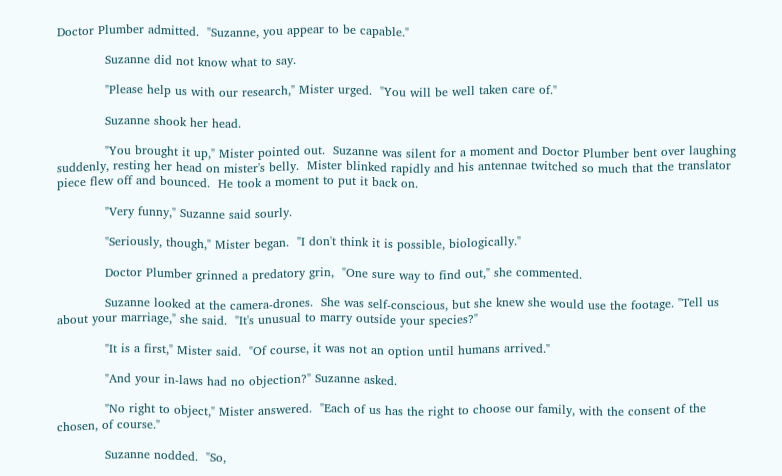Doctor Plumber admitted.  "Suzanne, you appear to be capable."

            Suzanne did not know what to say.

            "Please help us with our research," Mister urged.  "You will be well taken care of."

            Suzanne shook her head.

            "You brought it up," Mister pointed out.  Suzanne was silent for a moment and Doctor Plumber bent over laughing suddenly, resting her head on mister's belly.  Mister blinked rapidly and his antennae twitched so much that the translator piece flew off and bounced.  He took a moment to put it back on.

            "Very funny," Suzanne said sourly.

            "Seriously, though," Mister began.  "I don't think it is possible, biologically."

            Doctor Plumber grinned a predatory grin,  "One sure way to find out," she commented.

            Suzanne looked at the camera-drones.  She was self-conscious, but she knew she would use the footage. "Tell us about your marriage," she said.  "It's unusual to marry outside your species?"

            "It is a first," Mister said.  "Of course, it was not an option until humans arrived."

            "And your in-laws had no objection?" Suzanne asked.

            "No right to object," Mister answered.  "Each of us has the right to choose our family, with the consent of the chosen, of course."

            Suzanne nodded.  "So,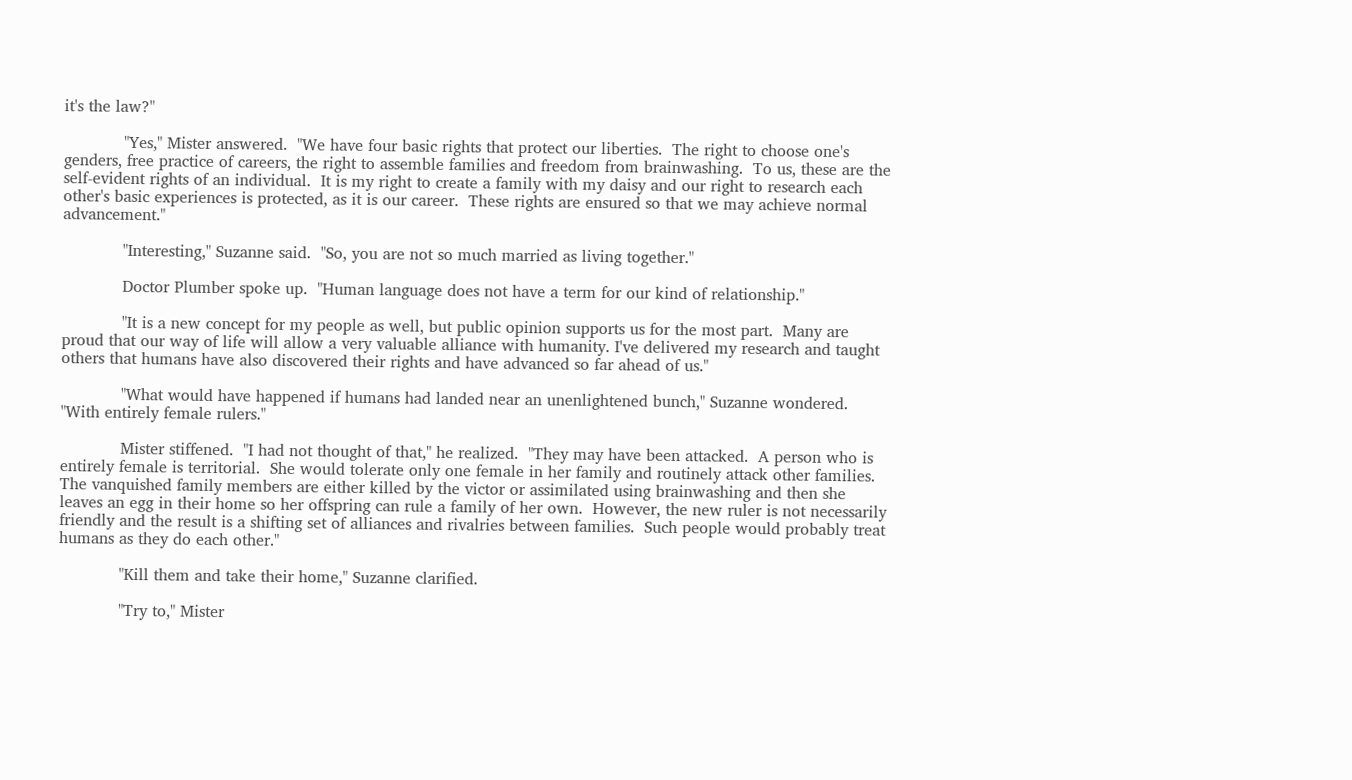it's the law?"

            "Yes," Mister answered.  "We have four basic rights that protect our liberties.  The right to choose one's genders, free practice of careers, the right to assemble families and freedom from brainwashing.  To us, these are the self-evident rights of an individual.  It is my right to create a family with my daisy and our right to research each other's basic experiences is protected, as it is our career.  These rights are ensured so that we may achieve normal advancement."

            "Interesting," Suzanne said.  "So, you are not so much married as living together."

            Doctor Plumber spoke up.  "Human language does not have a term for our kind of relationship."

            "It is a new concept for my people as well, but public opinion supports us for the most part.  Many are proud that our way of life will allow a very valuable alliance with humanity. I've delivered my research and taught others that humans have also discovered their rights and have advanced so far ahead of us."

            "What would have happened if humans had landed near an unenlightened bunch," Suzanne wondered.  "With entirely female rulers."

            Mister stiffened.  "I had not thought of that," he realized.  "They may have been attacked.  A person who is entirely female is territorial.  She would tolerate only one female in her family and routinely attack other families.  The vanquished family members are either killed by the victor or assimilated using brainwashing and then she leaves an egg in their home so her offspring can rule a family of her own.  However, the new ruler is not necessarily friendly and the result is a shifting set of alliances and rivalries between families.  Such people would probably treat humans as they do each other."

            "Kill them and take their home," Suzanne clarified.

            "Try to," Mister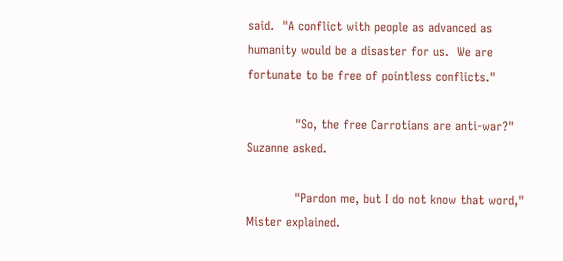said.  "A conflict with people as advanced as humanity would be a disaster for us.  We are fortunate to be free of pointless conflicts."

            "So, the free Carrotians are anti-war?" Suzanne asked.

            "Pardon me, but I do not know that word," Mister explained.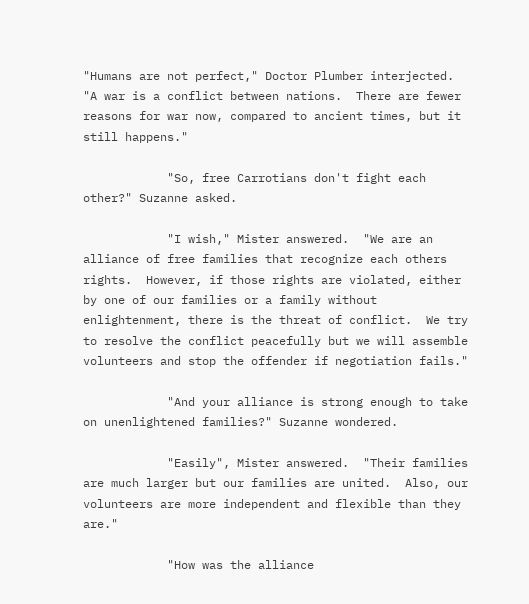"Humans are not perfect," Doctor Plumber interjected.  "A war is a conflict between nations.  There are fewer reasons for war now, compared to ancient times, but it still happens."

            "So, free Carrotians don't fight each other?" Suzanne asked.

            "I wish," Mister answered.  "We are an alliance of free families that recognize each others rights.  However, if those rights are violated, either by one of our families or a family without enlightenment, there is the threat of conflict.  We try to resolve the conflict peacefully but we will assemble volunteers and stop the offender if negotiation fails."

            "And your alliance is strong enough to take on unenlightened families?" Suzanne wondered.

            "Easily", Mister answered.  "Their families are much larger but our families are united.  Also, our volunteers are more independent and flexible than they are."

            "How was the alliance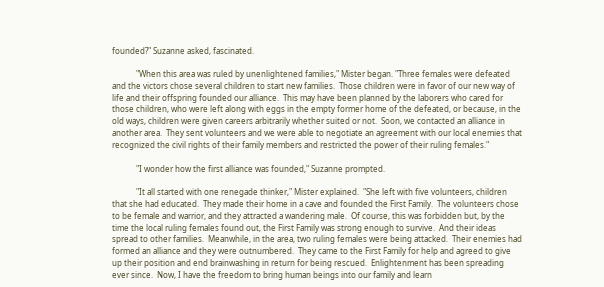founded?" Suzanne asked, fascinated.

            "When this area was ruled by unenlightened families," Mister began. "Three females were defeated and the victors chose several children to start new families.  Those children were in favor of our new way of life and their offspring founded our alliance.  This may have been planned by the laborers who cared for those children, who were left along with eggs in the empty former home of the defeated, or because, in the old ways, children were given careers arbitrarily whether suited or not.  Soon, we contacted an alliance in another area.  They sent volunteers and we were able to negotiate an agreement with our local enemies that recognized the civil rights of their family members and restricted the power of their ruling females."

            "I wonder how the first alliance was founded," Suzanne prompted.

            "It all started with one renegade thinker," Mister explained.  "She left with five volunteers, children that she had educated.  They made their home in a cave and founded the First Family.  The volunteers chose to be female and warrior, and they attracted a wandering male.  Of course, this was forbidden but, by the time the local ruling females found out, the First Family was strong enough to survive.  And their ideas spread to other families.  Meanwhile, in the area, two ruling females were being attacked.  Their enemies had formed an alliance and they were outnumbered.  They came to the First Family for help and agreed to give up their position and end brainwashing in return for being rescued.  Enlightenment has been spreading ever since.  Now, I have the freedom to bring human beings into our family and learn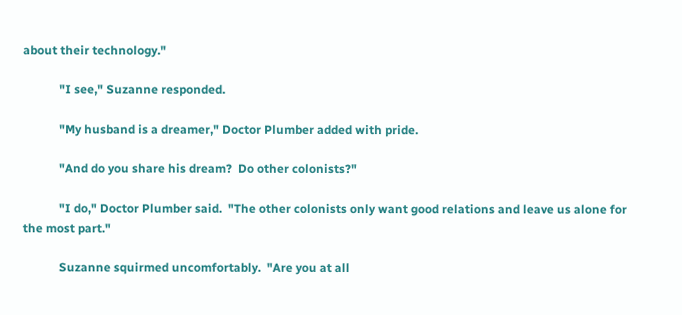about their technology."

            "I see," Suzanne responded.

            "My husband is a dreamer," Doctor Plumber added with pride.

            "And do you share his dream?  Do other colonists?"

            "I do," Doctor Plumber said.  "The other colonists only want good relations and leave us alone for the most part."

            Suzanne squirmed uncomfortably.  "Are you at all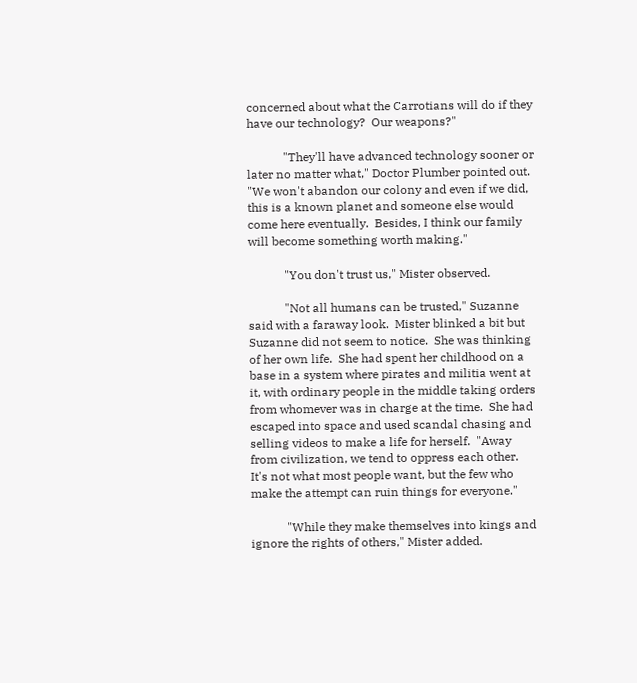concerned about what the Carrotians will do if they have our technology?  Our weapons?"

            "They'll have advanced technology sooner or later no matter what," Doctor Plumber pointed out.  "We won't abandon our colony and even if we did, this is a known planet and someone else would come here eventually.  Besides, I think our family will become something worth making."

            "You don't trust us," Mister observed.

            "Not all humans can be trusted," Suzanne said with a faraway look.  Mister blinked a bit but Suzanne did not seem to notice.  She was thinking of her own life.  She had spent her childhood on a base in a system where pirates and militia went at it, with ordinary people in the middle taking orders from whomever was in charge at the time.  She had escaped into space and used scandal chasing and selling videos to make a life for herself.  "Away from civilization, we tend to oppress each other.  It's not what most people want, but the few who make the attempt can ruin things for everyone."

            "While they make themselves into kings and ignore the rights of others," Mister added.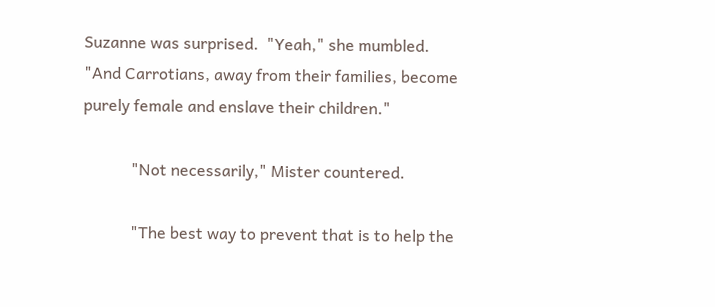Suzanne was surprised.  "Yeah," she mumbled.  "And Carrotians, away from their families, become purely female and enslave their children."

            "Not necessarily," Mister countered.

            "The best way to prevent that is to help the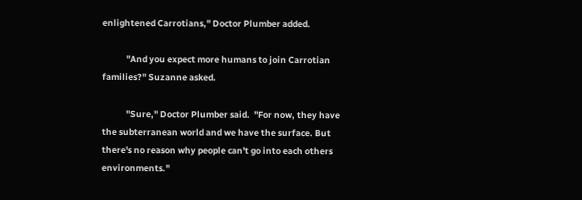enlightened Carrotians," Doctor Plumber added.

            "And you expect more humans to join Carrotian families?" Suzanne asked.

            "Sure," Doctor Plumber said.  "For now, they have the subterranean world and we have the surface. But there's no reason why people can't go into each others environments."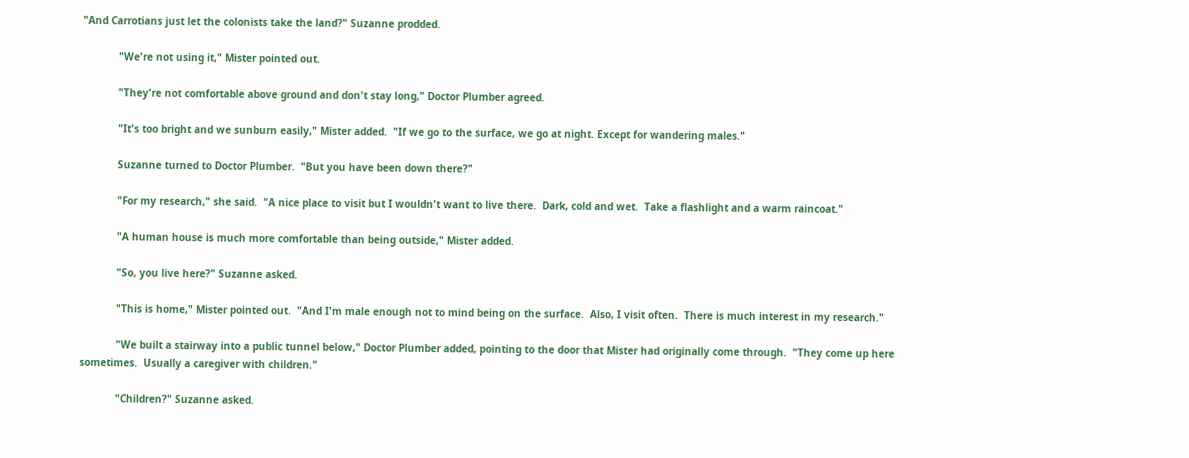"And Carrotians just let the colonists take the land?" Suzanne prodded.

            "We're not using it," Mister pointed out.

            "They're not comfortable above ground and don't stay long," Doctor Plumber agreed.

            "It's too bright and we sunburn easily," Mister added.  "If we go to the surface, we go at night. Except for wandering males."

            Suzanne turned to Doctor Plumber.  "But you have been down there?"

            "For my research," she said.  "A nice place to visit but I wouldn't want to live there.  Dark, cold and wet.  Take a flashlight and a warm raincoat."

            "A human house is much more comfortable than being outside," Mister added.

            "So, you live here?" Suzanne asked.

            "This is home," Mister pointed out.  "And I'm male enough not to mind being on the surface.  Also, I visit often.  There is much interest in my research."

            "We built a stairway into a public tunnel below," Doctor Plumber added, pointing to the door that Mister had originally come through.  "They come up here sometimes.  Usually a caregiver with children."

            "Children?" Suzanne asked.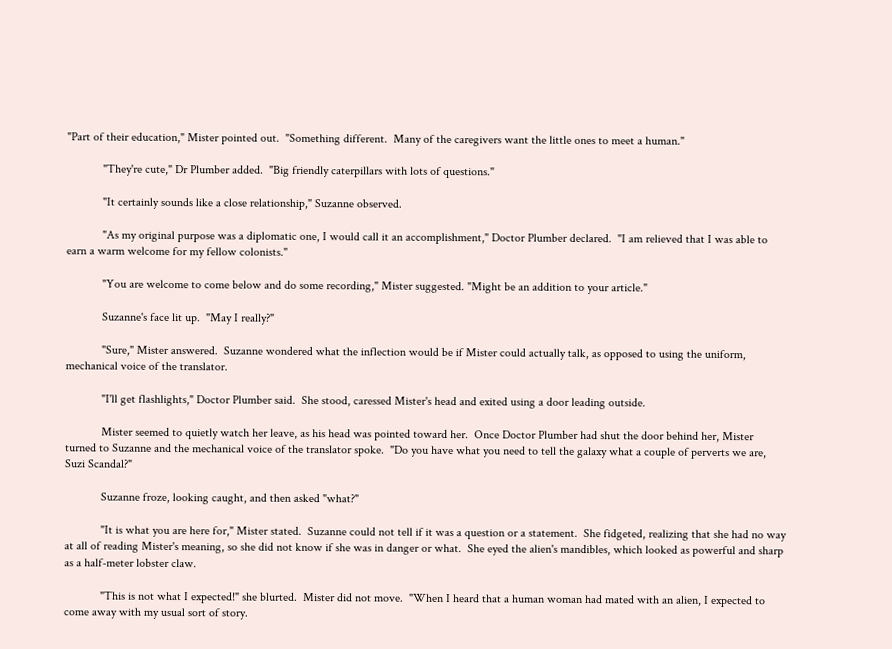"Part of their education," Mister pointed out.  "Something different.  Many of the caregivers want the little ones to meet a human."

            "They're cute," Dr Plumber added.  "Big friendly caterpillars with lots of questions."

            "It certainly sounds like a close relationship," Suzanne observed.

            "As my original purpose was a diplomatic one, I would call it an accomplishment," Doctor Plumber declared.  "I am relieved that I was able to earn a warm welcome for my fellow colonists."

            "You are welcome to come below and do some recording," Mister suggested. "Might be an addition to your article."

            Suzanne's face lit up.  "May I really?"

            "Sure," Mister answered.  Suzanne wondered what the inflection would be if Mister could actually talk, as opposed to using the uniform, mechanical voice of the translator.

            "I'll get flashlights," Doctor Plumber said.  She stood, caressed Mister's head and exited using a door leading outside.

            Mister seemed to quietly watch her leave, as his head was pointed toward her.  Once Doctor Plumber had shut the door behind her, Mister turned to Suzanne and the mechanical voice of the translator spoke.  "Do you have what you need to tell the galaxy what a couple of perverts we are, Suzi Scandal?"

            Suzanne froze, looking caught, and then asked "what?"

            "It is what you are here for," Mister stated.  Suzanne could not tell if it was a question or a statement.  She fidgeted, realizing that she had no way at all of reading Mister's meaning, so she did not know if she was in danger or what.  She eyed the alien's mandibles, which looked as powerful and sharp as a half-meter lobster claw.

            "This is not what I expected!" she blurted.  Mister did not move.  "When I heard that a human woman had mated with an alien, I expected to come away with my usual sort of story.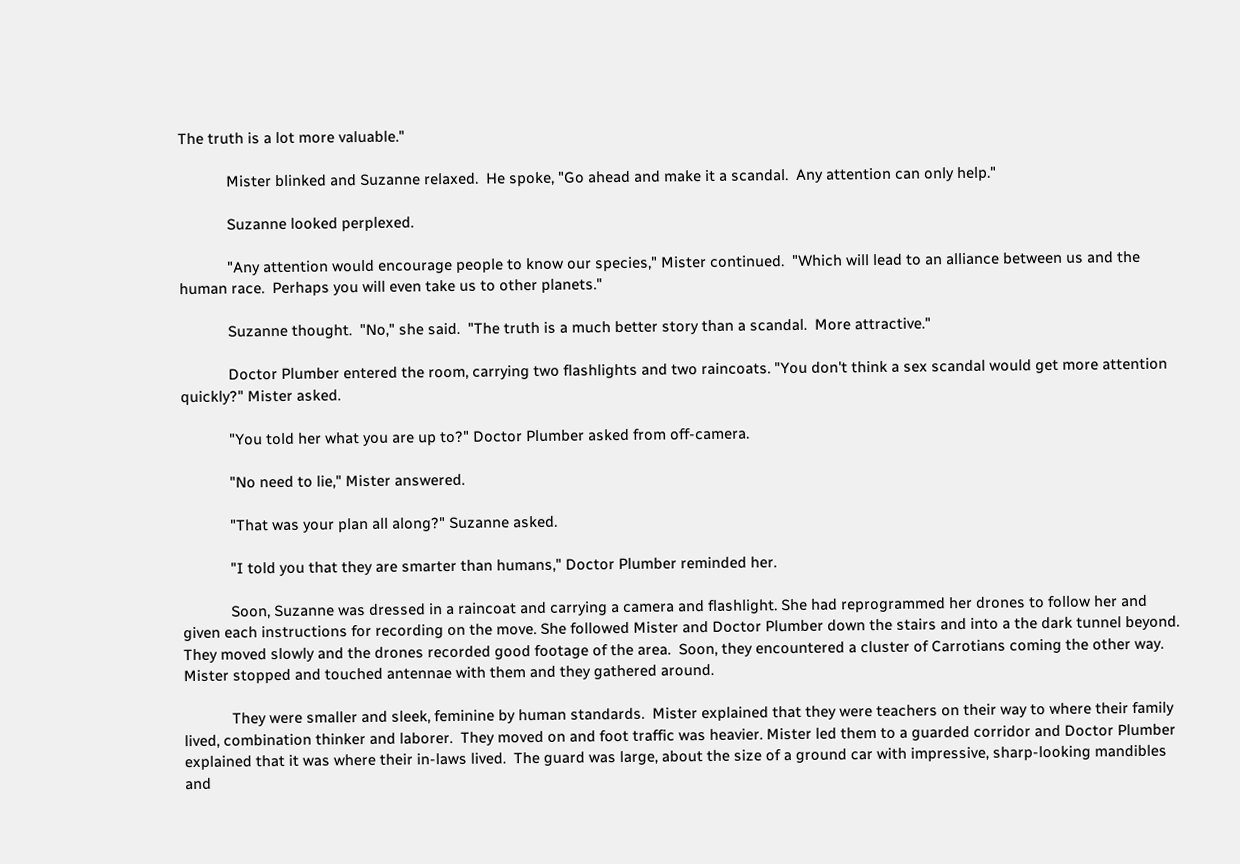The truth is a lot more valuable."

            Mister blinked and Suzanne relaxed.  He spoke, "Go ahead and make it a scandal.  Any attention can only help."

            Suzanne looked perplexed.

            "Any attention would encourage people to know our species," Mister continued.  "Which will lead to an alliance between us and the human race.  Perhaps you will even take us to other planets."

            Suzanne thought.  "No," she said.  "The truth is a much better story than a scandal.  More attractive."

            Doctor Plumber entered the room, carrying two flashlights and two raincoats. "You don't think a sex scandal would get more attention quickly?" Mister asked.

            "You told her what you are up to?" Doctor Plumber asked from off-camera.

            "No need to lie," Mister answered.

            "That was your plan all along?" Suzanne asked.

            "I told you that they are smarter than humans," Doctor Plumber reminded her.

            Soon, Suzanne was dressed in a raincoat and carrying a camera and flashlight. She had reprogrammed her drones to follow her and given each instructions for recording on the move. She followed Mister and Doctor Plumber down the stairs and into a the dark tunnel beyond.  They moved slowly and the drones recorded good footage of the area.  Soon, they encountered a cluster of Carrotians coming the other way.  Mister stopped and touched antennae with them and they gathered around.

            They were smaller and sleek, feminine by human standards.  Mister explained that they were teachers on their way to where their family lived, combination thinker and laborer.  They moved on and foot traffic was heavier. Mister led them to a guarded corridor and Doctor Plumber explained that it was where their in-laws lived.  The guard was large, about the size of a ground car with impressive, sharp-looking mandibles and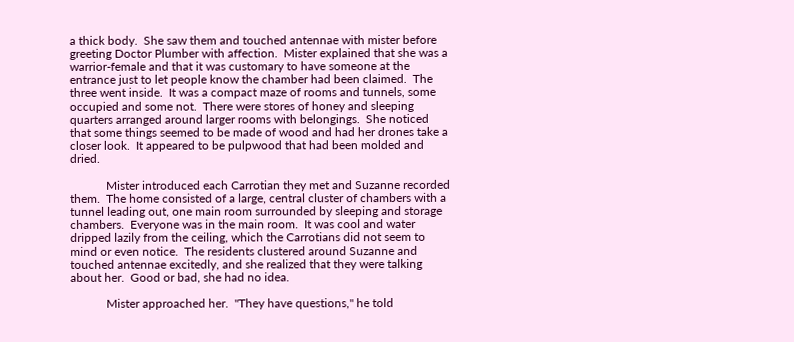a thick body.  She saw them and touched antennae with mister before greeting Doctor Plumber with affection.  Mister explained that she was a warrior-female and that it was customary to have someone at the entrance just to let people know the chamber had been claimed.  The three went inside.  It was a compact maze of rooms and tunnels, some occupied and some not.  There were stores of honey and sleeping quarters arranged around larger rooms with belongings.  She noticed that some things seemed to be made of wood and had her drones take a closer look.  It appeared to be pulpwood that had been molded and dried.

            Mister introduced each Carrotian they met and Suzanne recorded them.  The home consisted of a large, central cluster of chambers with a tunnel leading out, one main room surrounded by sleeping and storage chambers.  Everyone was in the main room.  It was cool and water dripped lazily from the ceiling, which the Carrotians did not seem to mind or even notice.  The residents clustered around Suzanne and touched antennae excitedly, and she realized that they were talking about her.  Good or bad, she had no idea.

            Mister approached her.  "They have questions," he told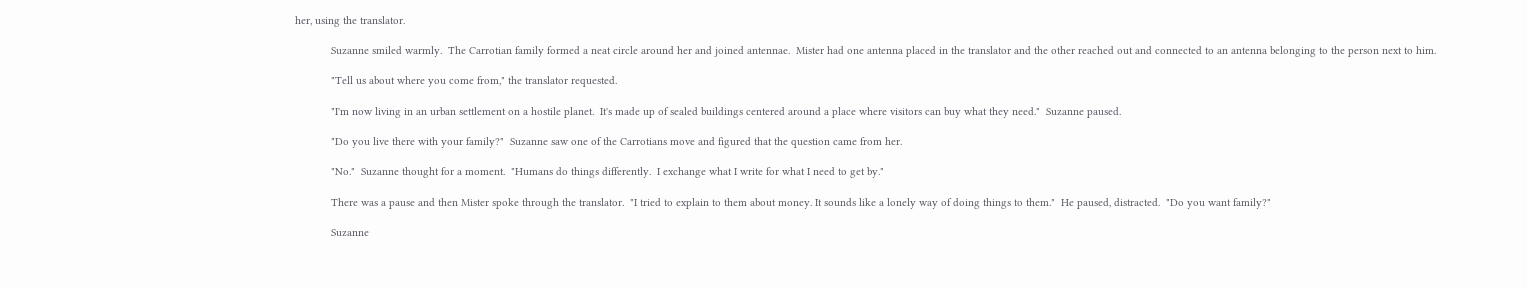her, using the translator.

            Suzanne smiled warmly.  The Carrotian family formed a neat circle around her and joined antennae.  Mister had one antenna placed in the translator and the other reached out and connected to an antenna belonging to the person next to him.

            "Tell us about where you come from," the translator requested.

            "I'm now living in an urban settlement on a hostile planet.  It's made up of sealed buildings centered around a place where visitors can buy what they need."  Suzanne paused.

            "Do you live there with your family?"  Suzanne saw one of the Carrotians move and figured that the question came from her.

            "No."  Suzanne thought for a moment.  "Humans do things differently.  I exchange what I write for what I need to get by."

            There was a pause and then Mister spoke through the translator.  "I tried to explain to them about money. It sounds like a lonely way of doing things to them."  He paused, distracted.  "Do you want family?"

            Suzanne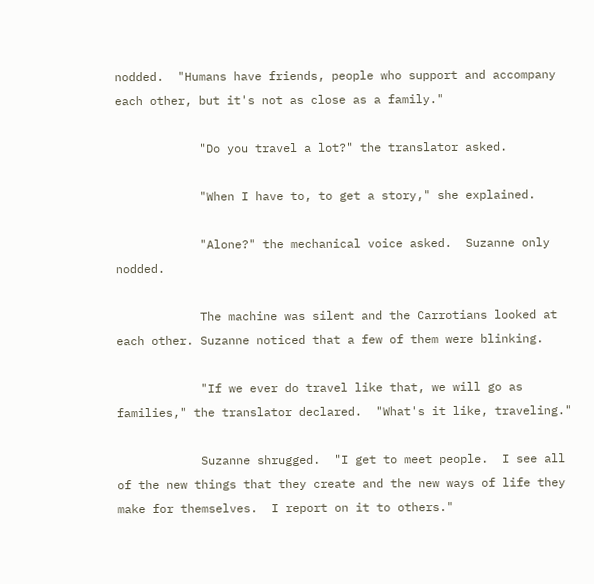nodded.  "Humans have friends, people who support and accompany each other, but it's not as close as a family."

            "Do you travel a lot?" the translator asked.

            "When I have to, to get a story," she explained.

            "Alone?" the mechanical voice asked.  Suzanne only nodded.

            The machine was silent and the Carrotians looked at each other. Suzanne noticed that a few of them were blinking.

            "If we ever do travel like that, we will go as families," the translator declared.  "What's it like, traveling."

            Suzanne shrugged.  "I get to meet people.  I see all of the new things that they create and the new ways of life they make for themselves.  I report on it to others."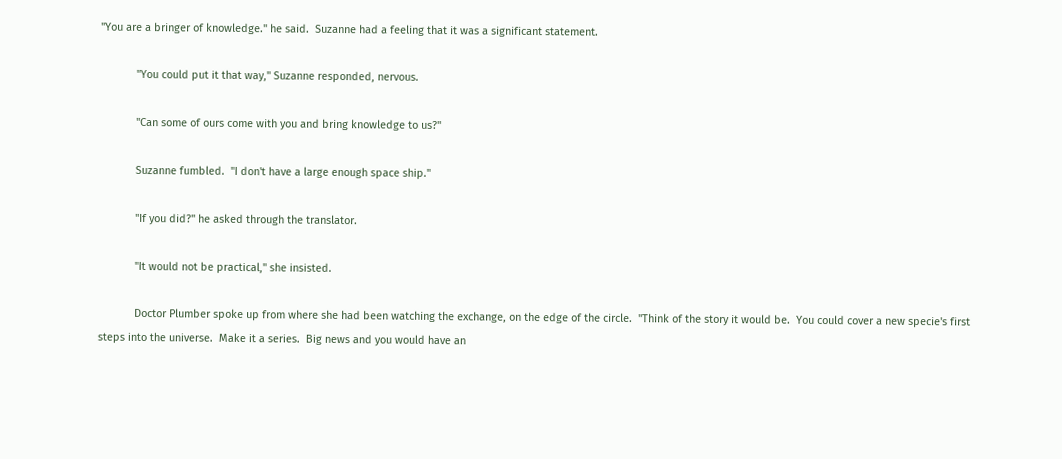"You are a bringer of knowledge." he said.  Suzanne had a feeling that it was a significant statement.

            "You could put it that way," Suzanne responded, nervous.

            "Can some of ours come with you and bring knowledge to us?"

            Suzanne fumbled.  "I don't have a large enough space ship."

            "If you did?" he asked through the translator.

            "It would not be practical," she insisted.

            Doctor Plumber spoke up from where she had been watching the exchange, on the edge of the circle.  "Think of the story it would be.  You could cover a new specie's first steps into the universe.  Make it a series.  Big news and you would have an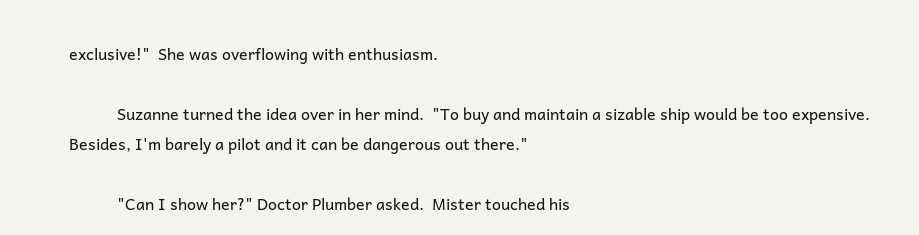exclusive!"  She was overflowing with enthusiasm.

            Suzanne turned the idea over in her mind.  "To buy and maintain a sizable ship would be too expensive. Besides, I'm barely a pilot and it can be dangerous out there."

            "Can I show her?" Doctor Plumber asked.  Mister touched his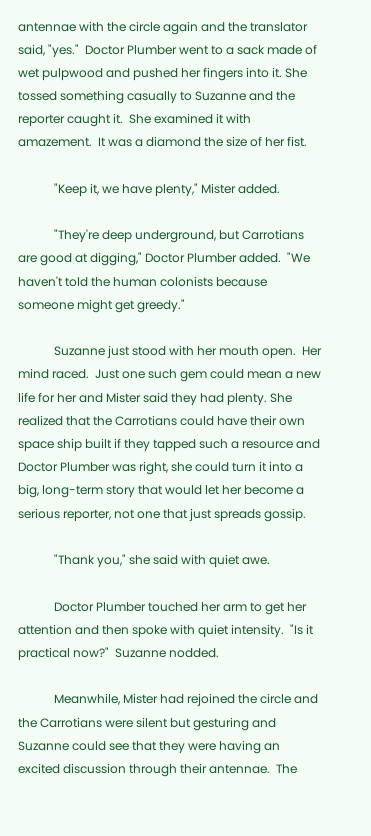antennae with the circle again and the translator said, "yes."  Doctor Plumber went to a sack made of wet pulpwood and pushed her fingers into it. She tossed something casually to Suzanne and the reporter caught it.  She examined it with amazement.  It was a diamond the size of her fist.

            "Keep it, we have plenty," Mister added.

            "They're deep underground, but Carrotians are good at digging," Doctor Plumber added.  "We haven't told the human colonists because someone might get greedy."

            Suzanne just stood with her mouth open.  Her mind raced.  Just one such gem could mean a new life for her and Mister said they had plenty. She realized that the Carrotians could have their own space ship built if they tapped such a resource and Doctor Plumber was right, she could turn it into a big, long-term story that would let her become a serious reporter, not one that just spreads gossip.

            "Thank you," she said with quiet awe.

            Doctor Plumber touched her arm to get her attention and then spoke with quiet intensity.  "Is it practical now?"  Suzanne nodded.

            Meanwhile, Mister had rejoined the circle and the Carrotians were silent but gesturing and Suzanne could see that they were having an excited discussion through their antennae.  The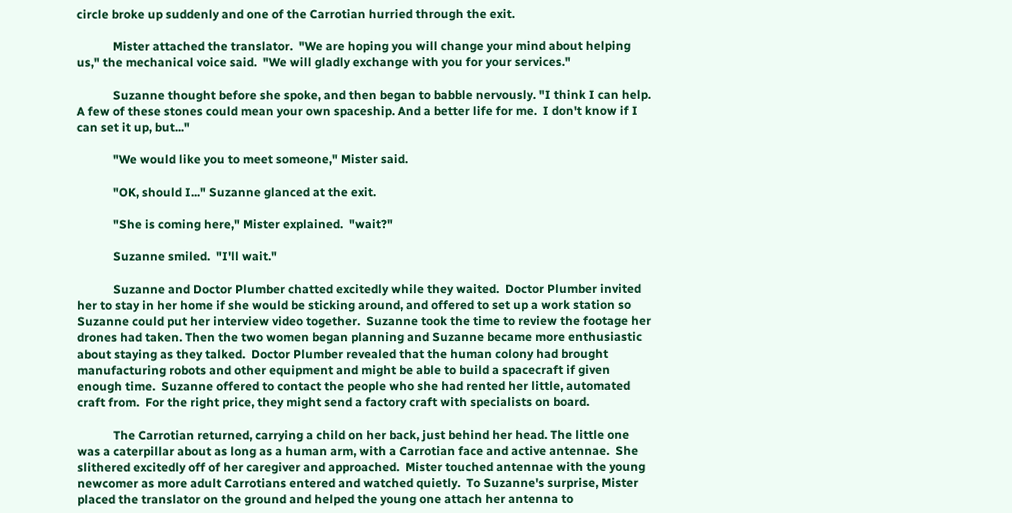circle broke up suddenly and one of the Carrotian hurried through the exit.

            Mister attached the translator.  "We are hoping you will change your mind about helping us," the mechanical voice said.  "We will gladly exchange with you for your services."

            Suzanne thought before she spoke, and then began to babble nervously. "I think I can help.  A few of these stones could mean your own spaceship. And a better life for me.  I don't know if I can set it up, but..."

            "We would like you to meet someone," Mister said.

            "OK, should I..." Suzanne glanced at the exit.

            "She is coming here," Mister explained.  "wait?"

            Suzanne smiled.  "I'll wait."

            Suzanne and Doctor Plumber chatted excitedly while they waited.  Doctor Plumber invited her to stay in her home if she would be sticking around, and offered to set up a work station so Suzanne could put her interview video together.  Suzanne took the time to review the footage her drones had taken. Then the two women began planning and Suzanne became more enthusiastic about staying as they talked.  Doctor Plumber revealed that the human colony had brought manufacturing robots and other equipment and might be able to build a spacecraft if given enough time.  Suzanne offered to contact the people who she had rented her little, automated craft from.  For the right price, they might send a factory craft with specialists on board.

            The Carrotian returned, carrying a child on her back, just behind her head. The little one was a caterpillar about as long as a human arm, with a Carrotian face and active antennae.  She slithered excitedly off of her caregiver and approached.  Mister touched antennae with the young newcomer as more adult Carrotians entered and watched quietly.  To Suzanne's surprise, Mister placed the translator on the ground and helped the young one attach her antenna to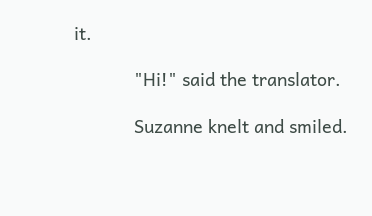it.

            "Hi!" said the translator.

            Suzanne knelt and smiled.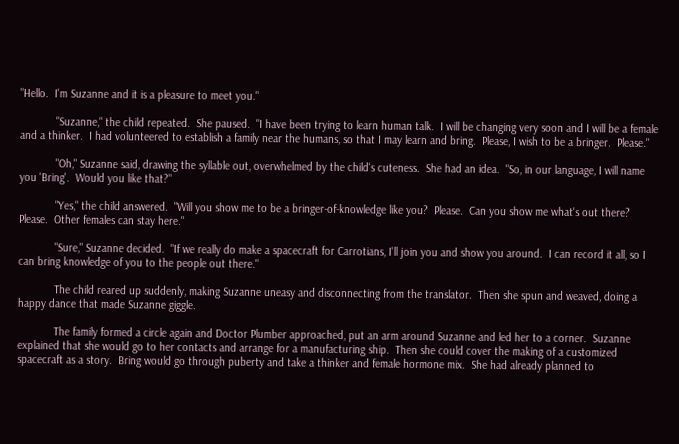"Hello.  I'm Suzanne and it is a pleasure to meet you."

            "Suzanne," the child repeated.  She paused.  "I have been trying to learn human talk.  I will be changing very soon and I will be a female and a thinker.  I had volunteered to establish a family near the humans, so that I may learn and bring.  Please, I wish to be a bringer.  Please."

            "Oh," Suzanne said, drawing the syllable out, overwhelmed by the child's cuteness.  She had an idea.  "So, in our language, I will name you 'Bring'.  Would you like that?"

            "Yes," the child answered.  "Will you show me to be a bringer-of-knowledge like you?  Please.  Can you show me what's out there?  Please.  Other females can stay here."

            "Sure," Suzanne decided.  "If we really do make a spacecraft for Carrotians, I'll join you and show you around.  I can record it all, so I can bring knowledge of you to the people out there."

            The child reared up suddenly, making Suzanne uneasy and disconnecting from the translator.  Then she spun and weaved, doing a happy dance that made Suzanne giggle.

            The family formed a circle again and Doctor Plumber approached, put an arm around Suzanne and led her to a corner.  Suzanne explained that she would go to her contacts and arrange for a manufacturing ship.  Then she could cover the making of a customized spacecraft as a story.  Bring would go through puberty and take a thinker and female hormone mix.  She had already planned to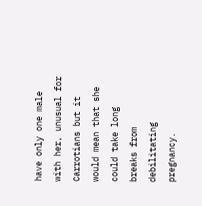have only one male with her, unusual for Carrotians but it would mean that she could take long breaks from debilitating pregnancy.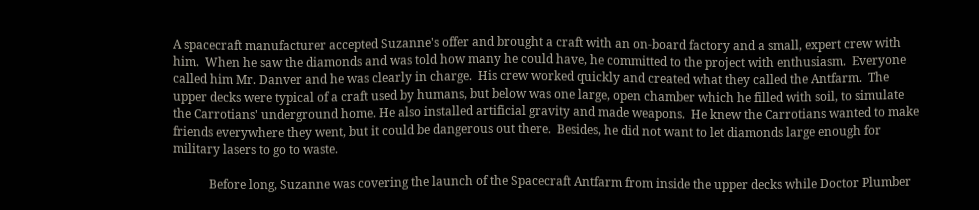A spacecraft manufacturer accepted Suzanne's offer and brought a craft with an on-board factory and a small, expert crew with him.  When he saw the diamonds and was told how many he could have, he committed to the project with enthusiasm.  Everyone called him Mr. Danver and he was clearly in charge.  His crew worked quickly and created what they called the Antfarm.  The upper decks were typical of a craft used by humans, but below was one large, open chamber which he filled with soil, to simulate the Carrotians' underground home. He also installed artificial gravity and made weapons.  He knew the Carrotians wanted to make friends everywhere they went, but it could be dangerous out there.  Besides, he did not want to let diamonds large enough for military lasers to go to waste.

            Before long, Suzanne was covering the launch of the Spacecraft Antfarm from inside the upper decks while Doctor Plumber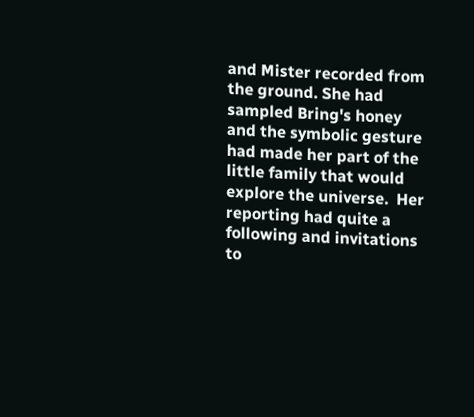and Mister recorded from the ground. She had sampled Bring's honey and the symbolic gesture had made her part of the little family that would explore the universe.  Her reporting had quite a following and invitations to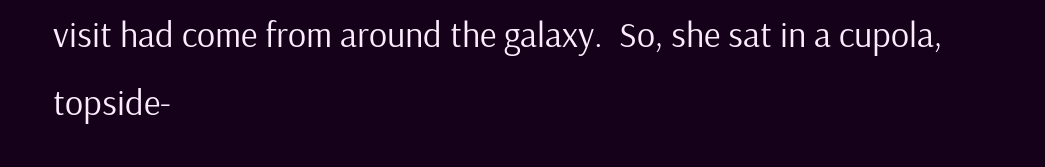visit had come from around the galaxy.  So, she sat in a cupola, topside-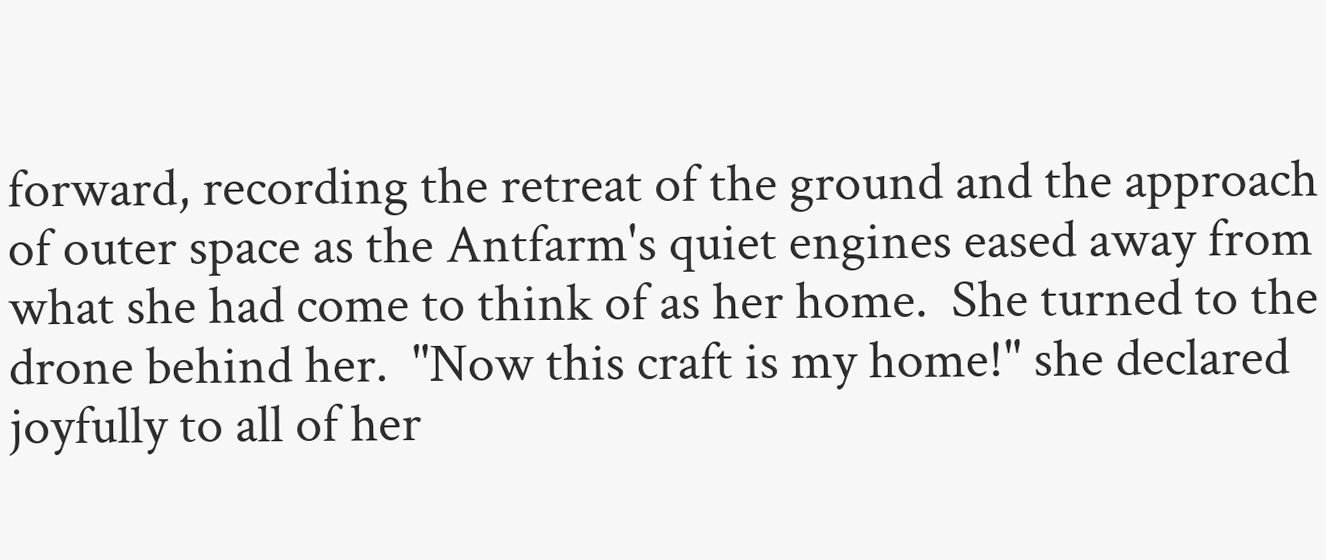forward, recording the retreat of the ground and the approach of outer space as the Antfarm's quiet engines eased away from what she had come to think of as her home.  She turned to the drone behind her.  "Now this craft is my home!" she declared joyfully to all of her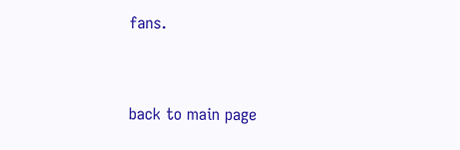fans.



back to main page